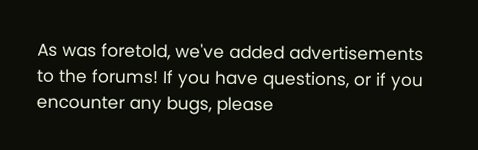As was foretold, we've added advertisements to the forums! If you have questions, or if you encounter any bugs, please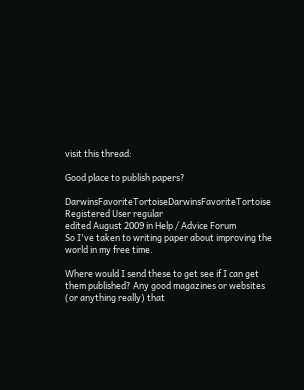visit this thread:

Good place to publish papers?

DarwinsFavoriteTortoiseDarwinsFavoriteTortoise Registered User regular
edited August 2009 in Help / Advice Forum
So I've taken to writing paper about improving the world in my free time.

Where would I send these to get see if I can get them published? Any good magazines or websites (or anything really) that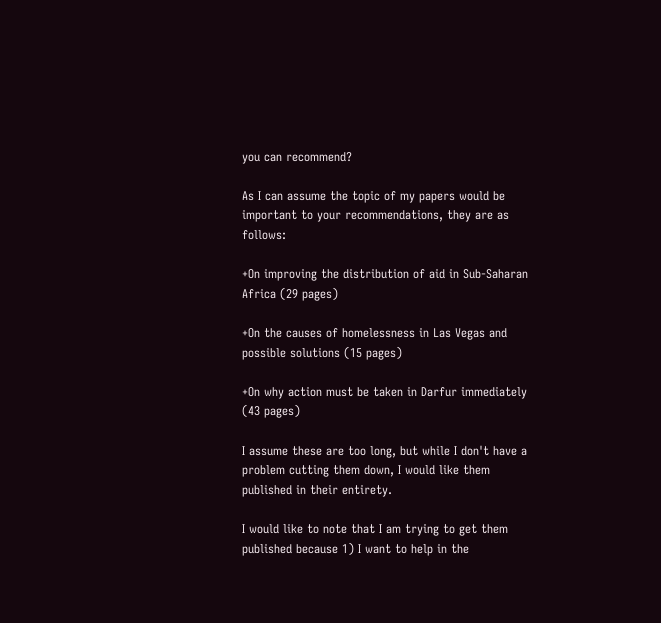you can recommend?

As I can assume the topic of my papers would be important to your recommendations, they are as follows:

+On improving the distribution of aid in Sub-Saharan Africa (29 pages)

+On the causes of homelessness in Las Vegas and possible solutions (15 pages)

+On why action must be taken in Darfur immediately (43 pages)

I assume these are too long, but while I don't have a problem cutting them down, I would like them published in their entirety.

I would like to note that I am trying to get them published because 1) I want to help in the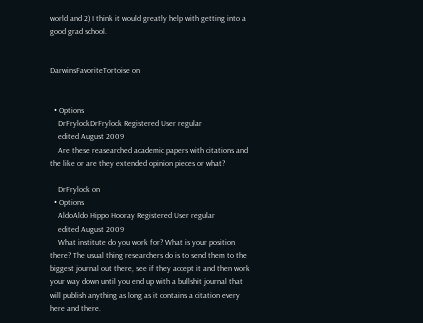world and 2) I think it would greatly help with getting into a good grad school.


DarwinsFavoriteTortoise on


  • Options
    DrFrylockDrFrylock Registered User regular
    edited August 2009
    Are these reasearched academic papers with citations and the like or are they extended opinion pieces or what?

    DrFrylock on
  • Options
    AldoAldo Hippo Hooray Registered User regular
    edited August 2009
    What institute do you work for? What is your position there? The usual thing researchers do is to send them to the biggest journal out there, see if they accept it and then work your way down until you end up with a bullshit journal that will publish anything as long as it contains a citation every here and there.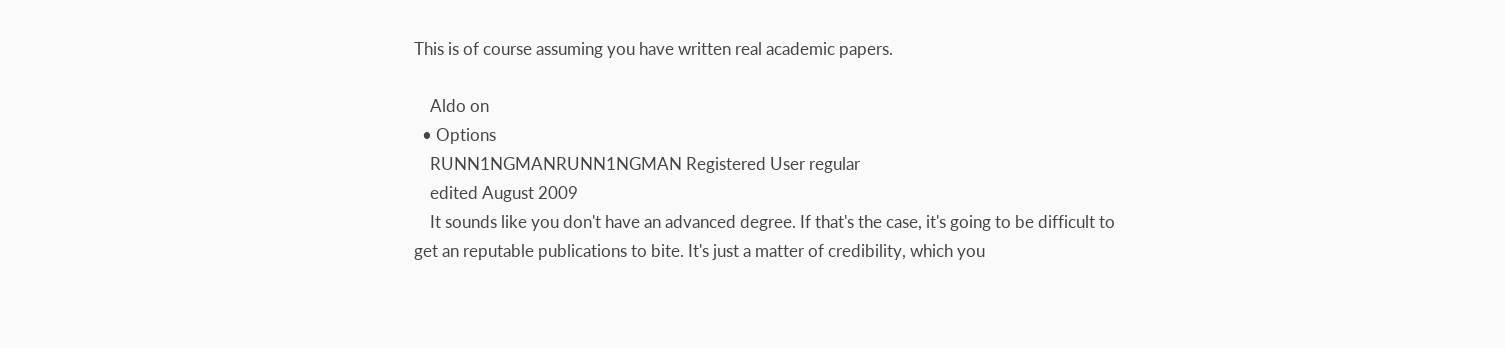This is of course assuming you have written real academic papers.

    Aldo on
  • Options
    RUNN1NGMANRUNN1NGMAN Registered User regular
    edited August 2009
    It sounds like you don't have an advanced degree. If that's the case, it's going to be difficult to get an reputable publications to bite. It's just a matter of credibility, which you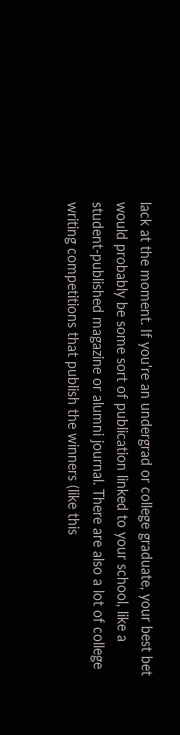lack at the moment. If you're an undergrad or college graduate, your best bet would probably be some sort of publication linked to your school, like a student-published magazine or alumni journal. There are also a lot of college writing competitions that publish the winners (like this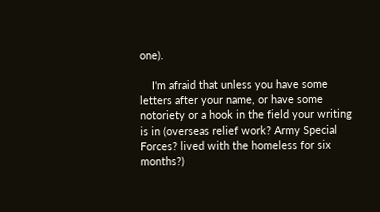one).

    I'm afraid that unless you have some letters after your name, or have some notoriety or a hook in the field your writing is in (overseas relief work? Army Special Forces? lived with the homeless for six months?)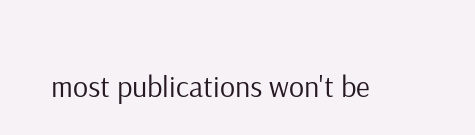most publications won't be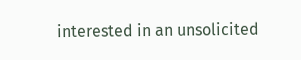interested in an unsolicited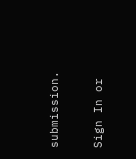submission.

Sign In or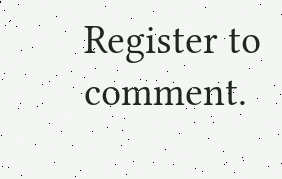Register to comment.